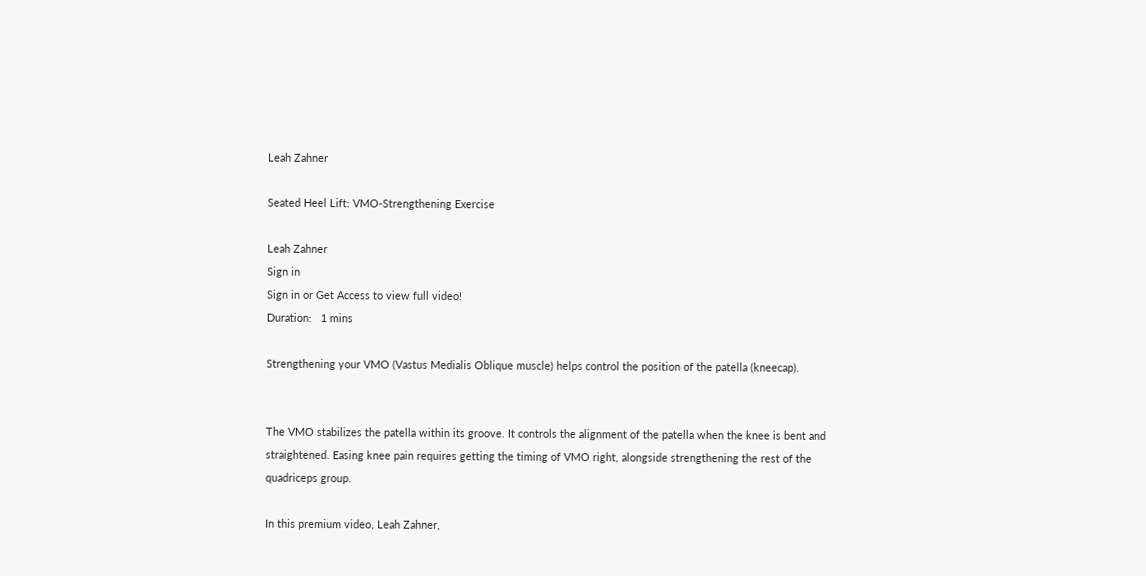Leah Zahner

Seated Heel Lift: VMO-Strengthening Exercise

Leah Zahner
Sign in
Sign in or Get Access to view full video!
Duration:   1 mins

Strengthening your VMO (Vastus Medialis Oblique muscle) helps control the position of the patella (kneecap).


The VMO stabilizes the patella within its groove. It controls the alignment of the patella when the knee is bent and straightened. Easing knee pain requires getting the timing of VMO right, alongside strengthening the rest of the quadriceps group.

In this premium video, Leah Zahner,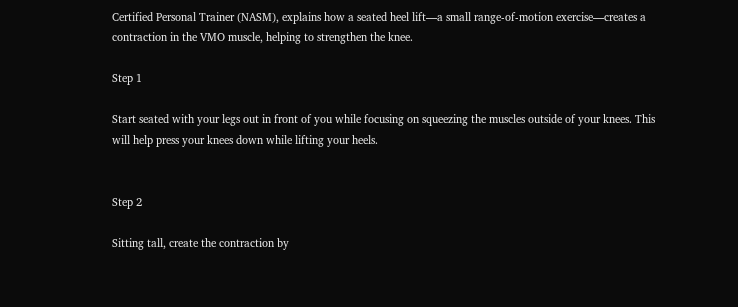Certified Personal Trainer (NASM), explains how a seated heel lift—a small range-of-motion exercise—creates a contraction in the VMO muscle, helping to strengthen the knee.

Step 1

Start seated with your legs out in front of you while focusing on squeezing the muscles outside of your knees. This will help press your knees down while lifting your heels.


Step 2

Sitting tall, create the contraction by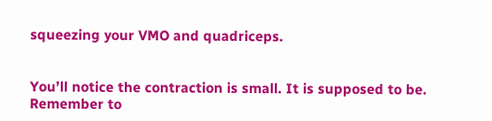squeezing your VMO and quadriceps.


You’ll notice the contraction is small. It is supposed to be. Remember to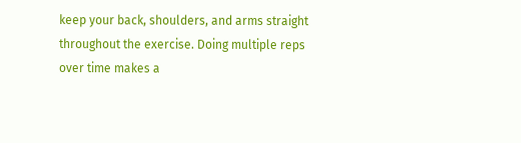keep your back, shoulders, and arms straight throughout the exercise. Doing multiple reps over time makes a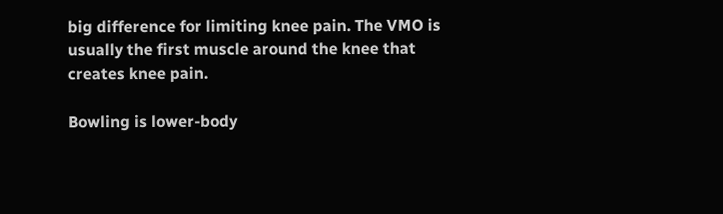big difference for limiting knee pain. The VMO is usually the first muscle around the knee that creates knee pain.

Bowling is lower-body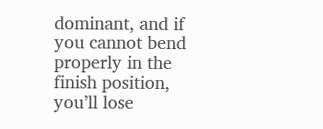dominant, and if you cannot bend properly in the finish position, you’ll lose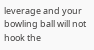leverage and your bowling ball will not hook the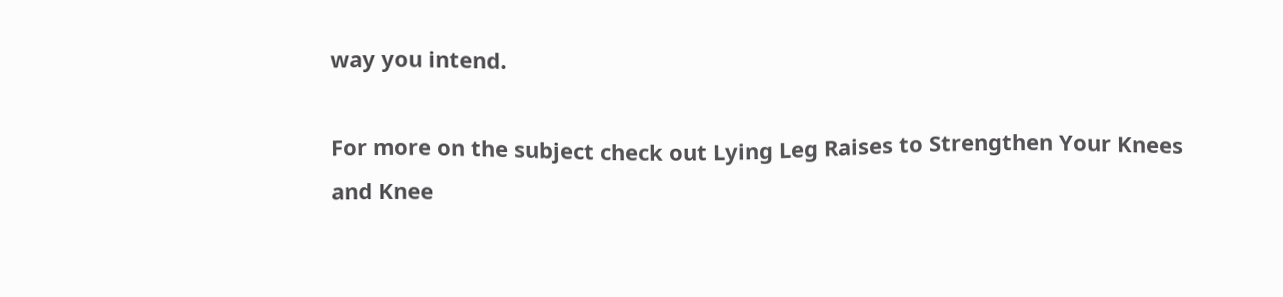way you intend.

For more on the subject check out Lying Leg Raises to Strengthen Your Knees and Knee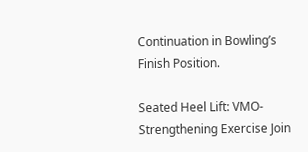Continuation in Bowling’s Finish Position.

Seated Heel Lift: VMO-Strengthening Exercise Join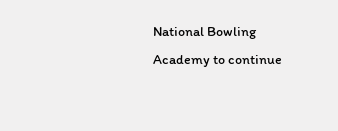National Bowling Academy to continue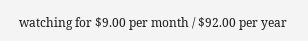watching for $9.00 per month / $92.00 per year